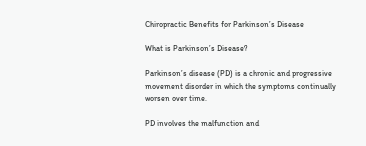Chiropractic Benefits for Parkinson’s Disease

What is Parkinson’s Disease?

Parkinson’s disease (PD) is a chronic and progressive movement disorder in which the symptoms continually worsen over time.

PD involves the malfunction and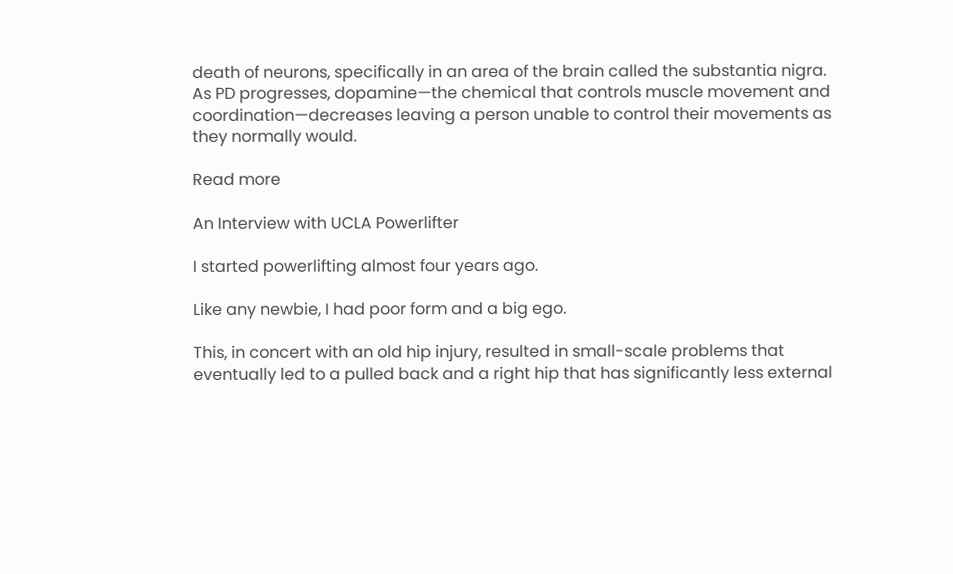death of neurons, specifically in an area of the brain called the substantia nigra. As PD progresses, dopamine—the chemical that controls muscle movement and coordination—decreases leaving a person unable to control their movements as they normally would.

Read more

An Interview with UCLA Powerlifter

I started powerlifting almost four years ago.

Like any newbie, I had poor form and a big ego.

This, in concert with an old hip injury, resulted in small-scale problems that eventually led to a pulled back and a right hip that has significantly less external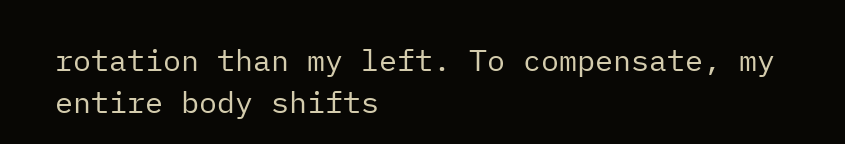rotation than my left. To compensate, my entire body shifts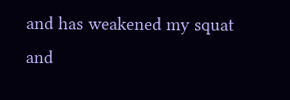and has weakened my squat and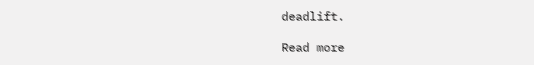deadlift.

Read more